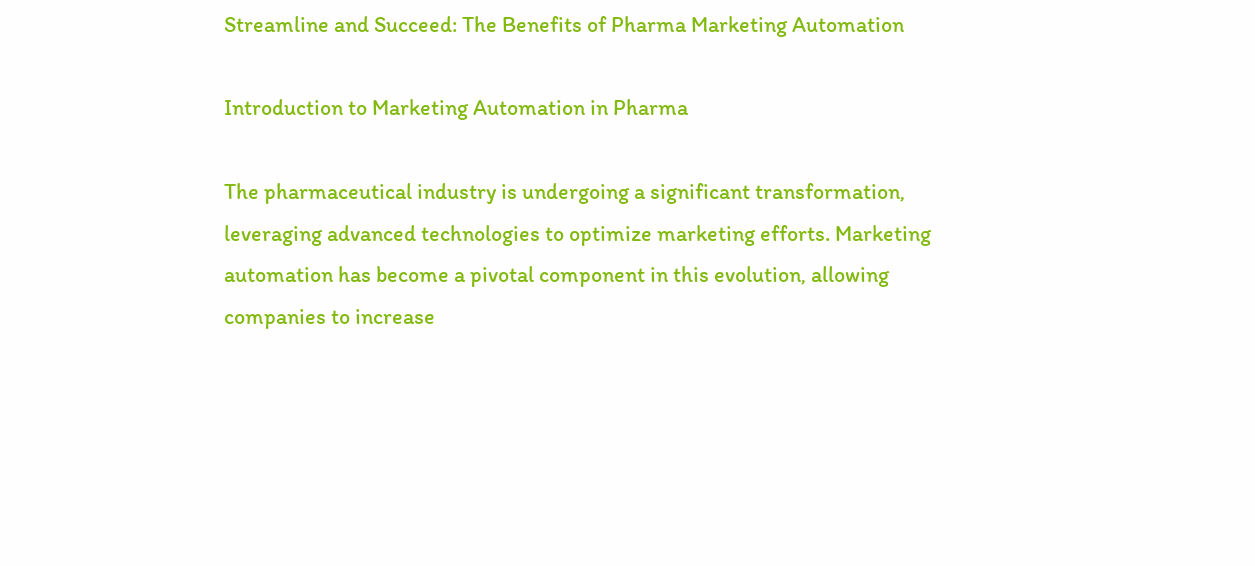Streamline and Succeed: The Benefits of Pharma Marketing Automation

Introduction to Marketing Automation in Pharma

The pharmaceutical industry is undergoing a significant transformation, leveraging advanced technologies to optimize marketing efforts. Marketing automation has become a pivotal component in this evolution, allowing companies to increase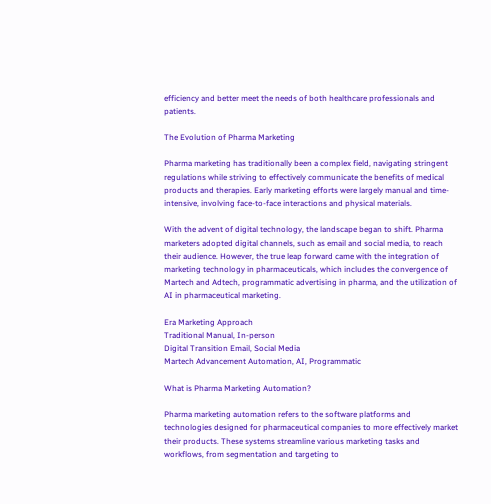efficiency and better meet the needs of both healthcare professionals and patients.

The Evolution of Pharma Marketing

Pharma marketing has traditionally been a complex field, navigating stringent regulations while striving to effectively communicate the benefits of medical products and therapies. Early marketing efforts were largely manual and time-intensive, involving face-to-face interactions and physical materials.

With the advent of digital technology, the landscape began to shift. Pharma marketers adopted digital channels, such as email and social media, to reach their audience. However, the true leap forward came with the integration of marketing technology in pharmaceuticals, which includes the convergence of Martech and Adtech, programmatic advertising in pharma, and the utilization of AI in pharmaceutical marketing.

Era Marketing Approach
Traditional Manual, In-person
Digital Transition Email, Social Media
Martech Advancement Automation, AI, Programmatic

What is Pharma Marketing Automation?

Pharma marketing automation refers to the software platforms and technologies designed for pharmaceutical companies to more effectively market their products. These systems streamline various marketing tasks and workflows, from segmentation and targeting to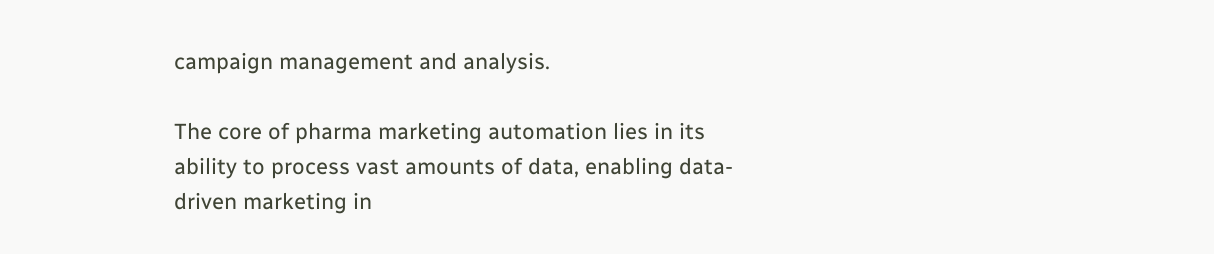campaign management and analysis.

The core of pharma marketing automation lies in its ability to process vast amounts of data, enabling data-driven marketing in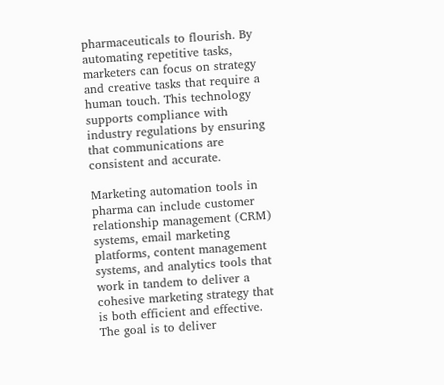pharmaceuticals to flourish. By automating repetitive tasks, marketers can focus on strategy and creative tasks that require a human touch. This technology supports compliance with industry regulations by ensuring that communications are consistent and accurate.

Marketing automation tools in pharma can include customer relationship management (CRM) systems, email marketing platforms, content management systems, and analytics tools that work in tandem to deliver a cohesive marketing strategy that is both efficient and effective. The goal is to deliver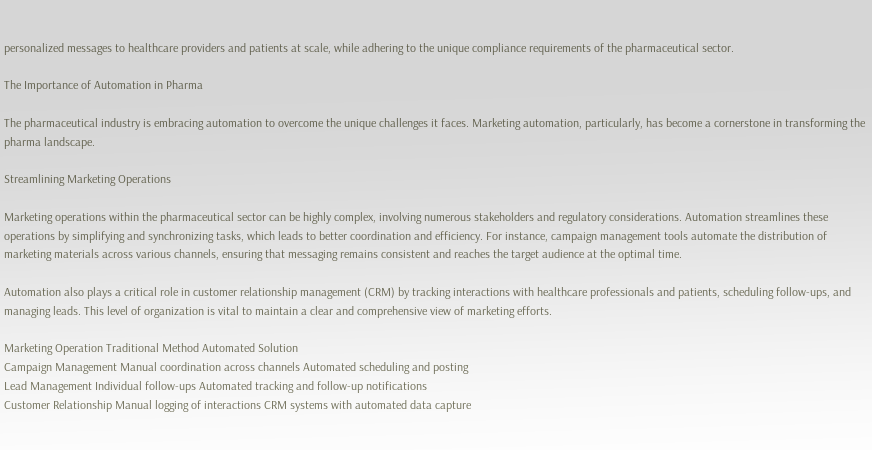personalized messages to healthcare providers and patients at scale, while adhering to the unique compliance requirements of the pharmaceutical sector.

The Importance of Automation in Pharma

The pharmaceutical industry is embracing automation to overcome the unique challenges it faces. Marketing automation, particularly, has become a cornerstone in transforming the pharma landscape.

Streamlining Marketing Operations

Marketing operations within the pharmaceutical sector can be highly complex, involving numerous stakeholders and regulatory considerations. Automation streamlines these operations by simplifying and synchronizing tasks, which leads to better coordination and efficiency. For instance, campaign management tools automate the distribution of marketing materials across various channels, ensuring that messaging remains consistent and reaches the target audience at the optimal time.

Automation also plays a critical role in customer relationship management (CRM) by tracking interactions with healthcare professionals and patients, scheduling follow-ups, and managing leads. This level of organization is vital to maintain a clear and comprehensive view of marketing efforts.

Marketing Operation Traditional Method Automated Solution
Campaign Management Manual coordination across channels Automated scheduling and posting
Lead Management Individual follow-ups Automated tracking and follow-up notifications
Customer Relationship Manual logging of interactions CRM systems with automated data capture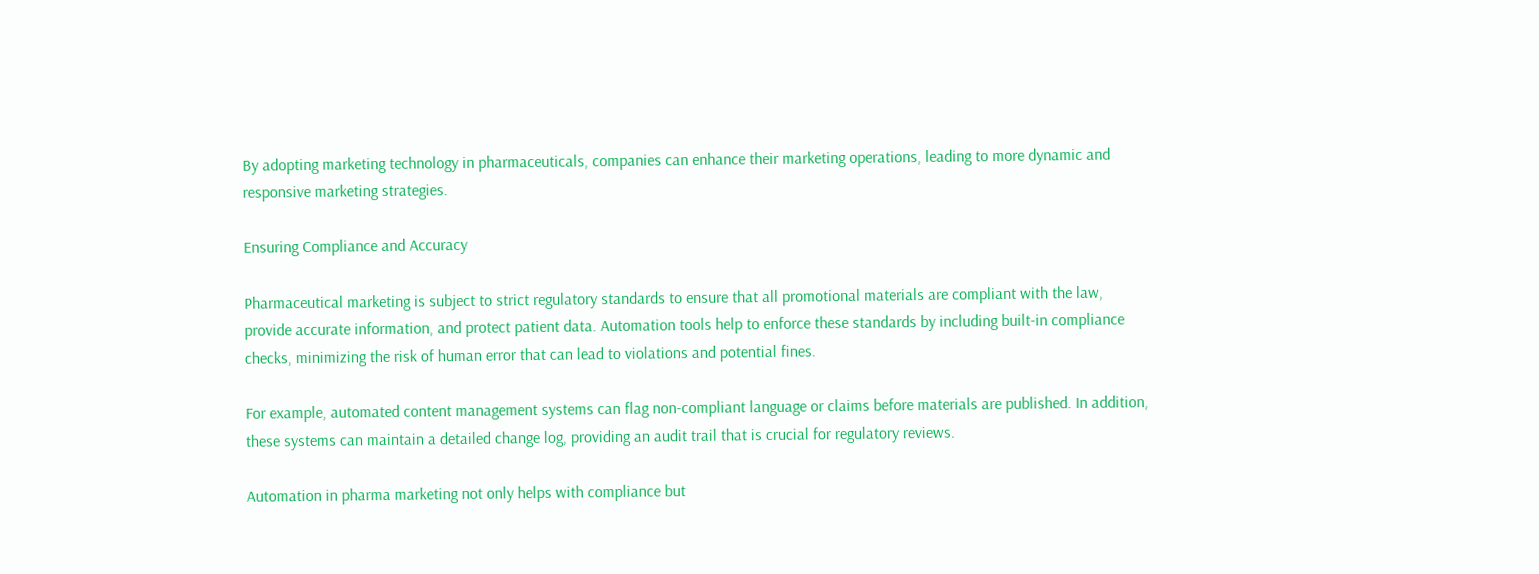By adopting marketing technology in pharmaceuticals, companies can enhance their marketing operations, leading to more dynamic and responsive marketing strategies.

Ensuring Compliance and Accuracy

Pharmaceutical marketing is subject to strict regulatory standards to ensure that all promotional materials are compliant with the law, provide accurate information, and protect patient data. Automation tools help to enforce these standards by including built-in compliance checks, minimizing the risk of human error that can lead to violations and potential fines.

For example, automated content management systems can flag non-compliant language or claims before materials are published. In addition, these systems can maintain a detailed change log, providing an audit trail that is crucial for regulatory reviews.

Automation in pharma marketing not only helps with compliance but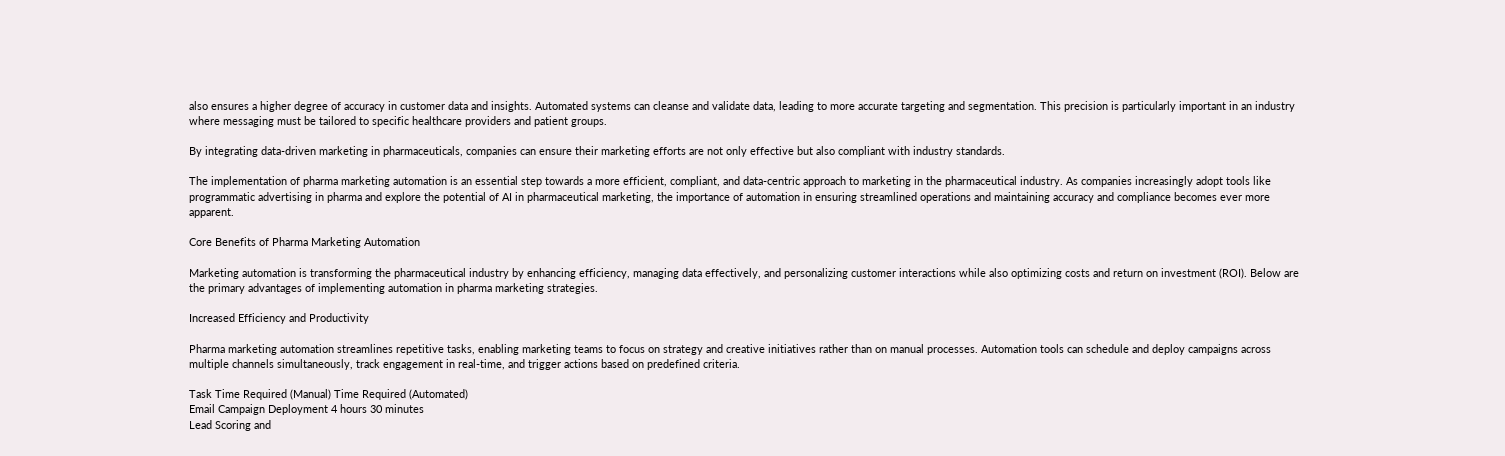also ensures a higher degree of accuracy in customer data and insights. Automated systems can cleanse and validate data, leading to more accurate targeting and segmentation. This precision is particularly important in an industry where messaging must be tailored to specific healthcare providers and patient groups.

By integrating data-driven marketing in pharmaceuticals, companies can ensure their marketing efforts are not only effective but also compliant with industry standards.

The implementation of pharma marketing automation is an essential step towards a more efficient, compliant, and data-centric approach to marketing in the pharmaceutical industry. As companies increasingly adopt tools like programmatic advertising in pharma and explore the potential of AI in pharmaceutical marketing, the importance of automation in ensuring streamlined operations and maintaining accuracy and compliance becomes ever more apparent.

Core Benefits of Pharma Marketing Automation

Marketing automation is transforming the pharmaceutical industry by enhancing efficiency, managing data effectively, and personalizing customer interactions while also optimizing costs and return on investment (ROI). Below are the primary advantages of implementing automation in pharma marketing strategies.

Increased Efficiency and Productivity

Pharma marketing automation streamlines repetitive tasks, enabling marketing teams to focus on strategy and creative initiatives rather than on manual processes. Automation tools can schedule and deploy campaigns across multiple channels simultaneously, track engagement in real-time, and trigger actions based on predefined criteria.

Task Time Required (Manual) Time Required (Automated)
Email Campaign Deployment 4 hours 30 minutes
Lead Scoring and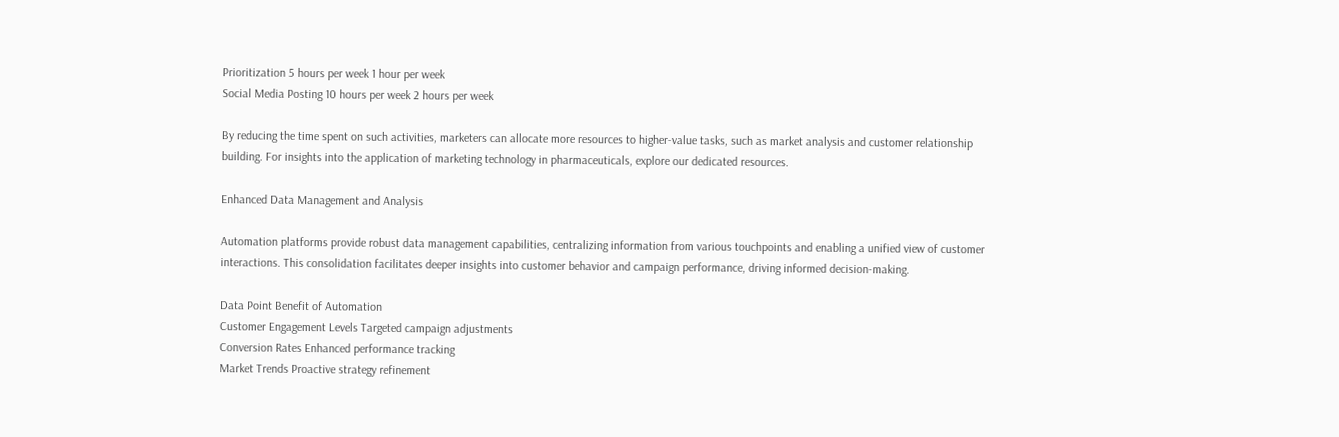Prioritization 5 hours per week 1 hour per week
Social Media Posting 10 hours per week 2 hours per week

By reducing the time spent on such activities, marketers can allocate more resources to higher-value tasks, such as market analysis and customer relationship building. For insights into the application of marketing technology in pharmaceuticals, explore our dedicated resources.

Enhanced Data Management and Analysis

Automation platforms provide robust data management capabilities, centralizing information from various touchpoints and enabling a unified view of customer interactions. This consolidation facilitates deeper insights into customer behavior and campaign performance, driving informed decision-making.

Data Point Benefit of Automation
Customer Engagement Levels Targeted campaign adjustments
Conversion Rates Enhanced performance tracking
Market Trends Proactive strategy refinement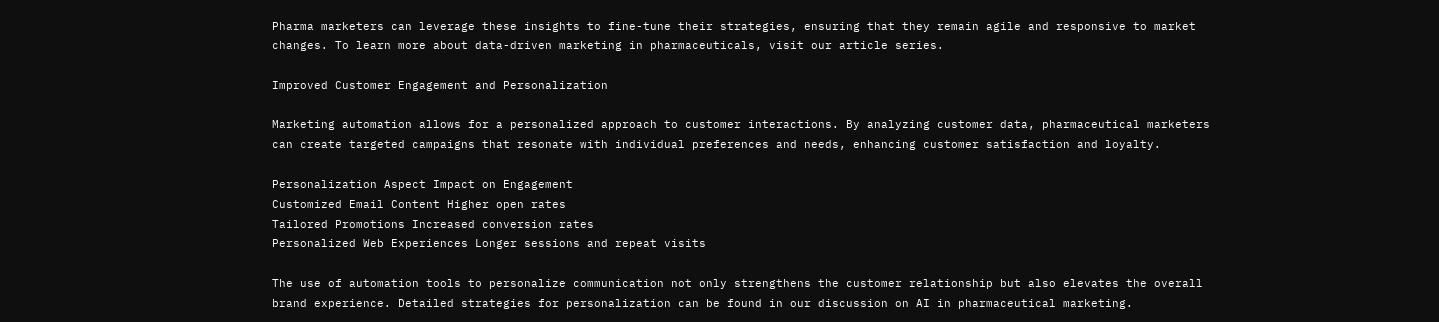Pharma marketers can leverage these insights to fine-tune their strategies, ensuring that they remain agile and responsive to market changes. To learn more about data-driven marketing in pharmaceuticals, visit our article series.

Improved Customer Engagement and Personalization

Marketing automation allows for a personalized approach to customer interactions. By analyzing customer data, pharmaceutical marketers can create targeted campaigns that resonate with individual preferences and needs, enhancing customer satisfaction and loyalty.

Personalization Aspect Impact on Engagement
Customized Email Content Higher open rates
Tailored Promotions Increased conversion rates
Personalized Web Experiences Longer sessions and repeat visits

The use of automation tools to personalize communication not only strengthens the customer relationship but also elevates the overall brand experience. Detailed strategies for personalization can be found in our discussion on AI in pharmaceutical marketing.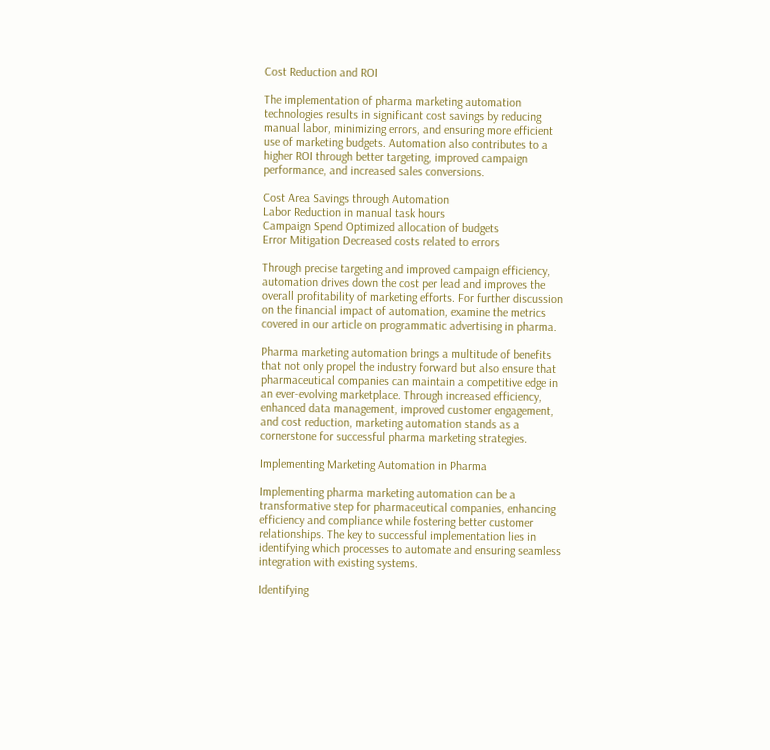Cost Reduction and ROI

The implementation of pharma marketing automation technologies results in significant cost savings by reducing manual labor, minimizing errors, and ensuring more efficient use of marketing budgets. Automation also contributes to a higher ROI through better targeting, improved campaign performance, and increased sales conversions.

Cost Area Savings through Automation
Labor Reduction in manual task hours
Campaign Spend Optimized allocation of budgets
Error Mitigation Decreased costs related to errors

Through precise targeting and improved campaign efficiency, automation drives down the cost per lead and improves the overall profitability of marketing efforts. For further discussion on the financial impact of automation, examine the metrics covered in our article on programmatic advertising in pharma.

Pharma marketing automation brings a multitude of benefits that not only propel the industry forward but also ensure that pharmaceutical companies can maintain a competitive edge in an ever-evolving marketplace. Through increased efficiency, enhanced data management, improved customer engagement, and cost reduction, marketing automation stands as a cornerstone for successful pharma marketing strategies.

Implementing Marketing Automation in Pharma

Implementing pharma marketing automation can be a transformative step for pharmaceutical companies, enhancing efficiency and compliance while fostering better customer relationships. The key to successful implementation lies in identifying which processes to automate and ensuring seamless integration with existing systems.

Identifying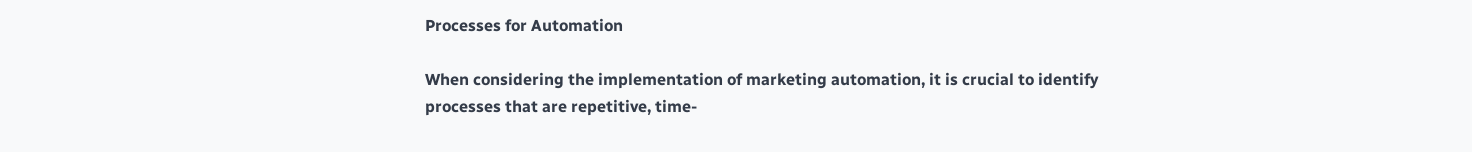Processes for Automation

When considering the implementation of marketing automation, it is crucial to identify processes that are repetitive, time-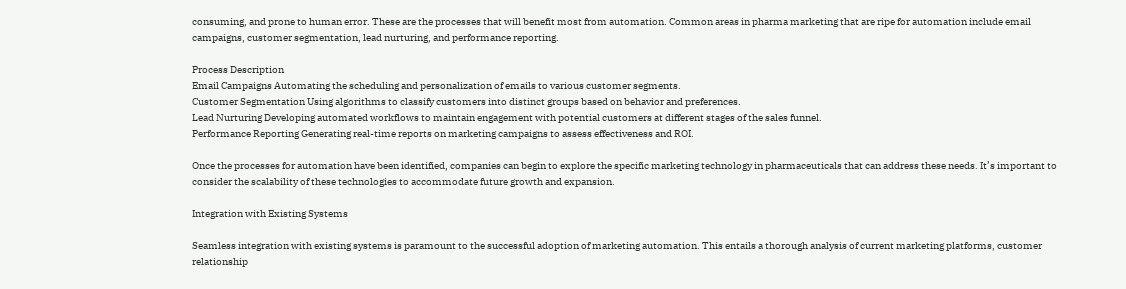consuming, and prone to human error. These are the processes that will benefit most from automation. Common areas in pharma marketing that are ripe for automation include email campaigns, customer segmentation, lead nurturing, and performance reporting.

Process Description
Email Campaigns Automating the scheduling and personalization of emails to various customer segments.
Customer Segmentation Using algorithms to classify customers into distinct groups based on behavior and preferences.
Lead Nurturing Developing automated workflows to maintain engagement with potential customers at different stages of the sales funnel.
Performance Reporting Generating real-time reports on marketing campaigns to assess effectiveness and ROI.

Once the processes for automation have been identified, companies can begin to explore the specific marketing technology in pharmaceuticals that can address these needs. It’s important to consider the scalability of these technologies to accommodate future growth and expansion.

Integration with Existing Systems

Seamless integration with existing systems is paramount to the successful adoption of marketing automation. This entails a thorough analysis of current marketing platforms, customer relationship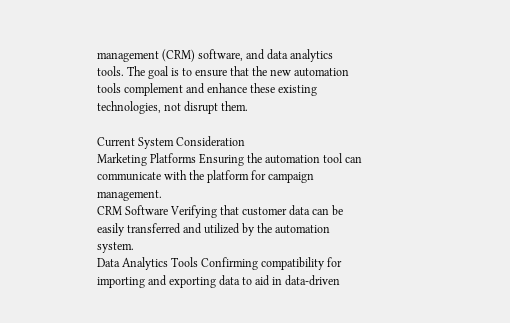management (CRM) software, and data analytics tools. The goal is to ensure that the new automation tools complement and enhance these existing technologies, not disrupt them.

Current System Consideration
Marketing Platforms Ensuring the automation tool can communicate with the platform for campaign management.
CRM Software Verifying that customer data can be easily transferred and utilized by the automation system.
Data Analytics Tools Confirming compatibility for importing and exporting data to aid in data-driven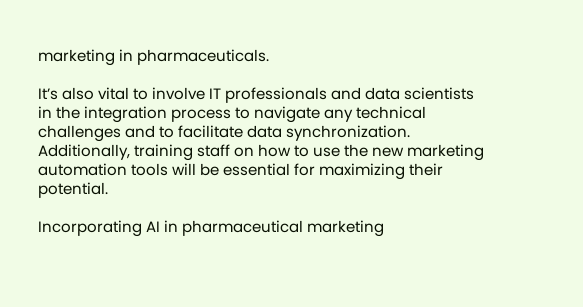marketing in pharmaceuticals.

It’s also vital to involve IT professionals and data scientists in the integration process to navigate any technical challenges and to facilitate data synchronization. Additionally, training staff on how to use the new marketing automation tools will be essential for maximizing their potential.

Incorporating AI in pharmaceutical marketing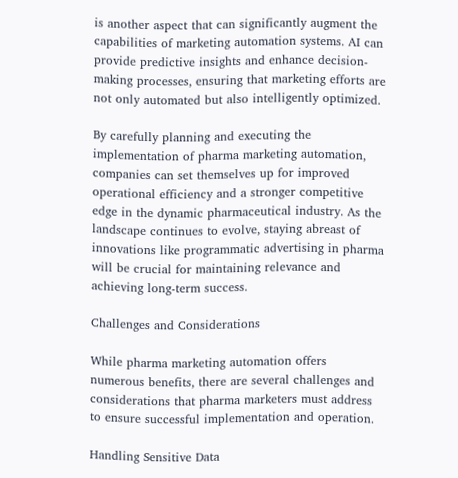is another aspect that can significantly augment the capabilities of marketing automation systems. AI can provide predictive insights and enhance decision-making processes, ensuring that marketing efforts are not only automated but also intelligently optimized.

By carefully planning and executing the implementation of pharma marketing automation, companies can set themselves up for improved operational efficiency and a stronger competitive edge in the dynamic pharmaceutical industry. As the landscape continues to evolve, staying abreast of innovations like programmatic advertising in pharma will be crucial for maintaining relevance and achieving long-term success.

Challenges and Considerations

While pharma marketing automation offers numerous benefits, there are several challenges and considerations that pharma marketers must address to ensure successful implementation and operation.

Handling Sensitive Data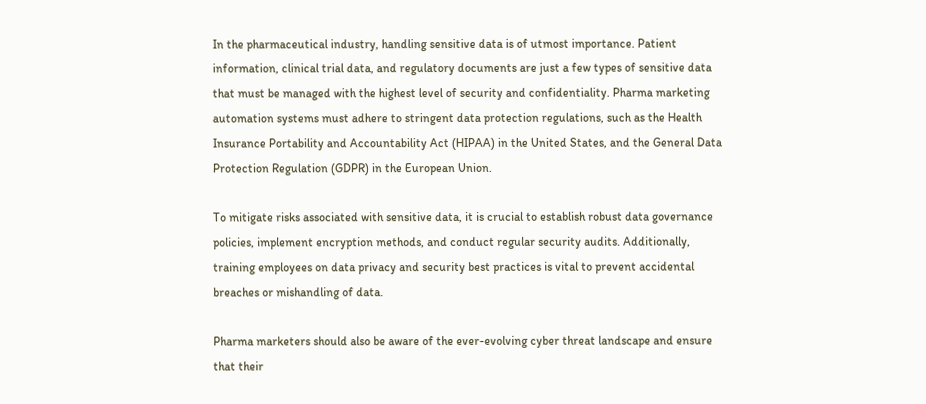In the pharmaceutical industry, handling sensitive data is of utmost importance. Patient information, clinical trial data, and regulatory documents are just a few types of sensitive data that must be managed with the highest level of security and confidentiality. Pharma marketing automation systems must adhere to stringent data protection regulations, such as the Health Insurance Portability and Accountability Act (HIPAA) in the United States, and the General Data Protection Regulation (GDPR) in the European Union.

To mitigate risks associated with sensitive data, it is crucial to establish robust data governance policies, implement encryption methods, and conduct regular security audits. Additionally, training employees on data privacy and security best practices is vital to prevent accidental breaches or mishandling of data.

Pharma marketers should also be aware of the ever-evolving cyber threat landscape and ensure that their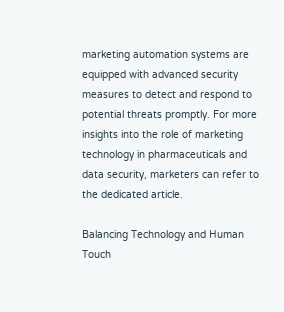marketing automation systems are equipped with advanced security measures to detect and respond to potential threats promptly. For more insights into the role of marketing technology in pharmaceuticals and data security, marketers can refer to the dedicated article.

Balancing Technology and Human Touch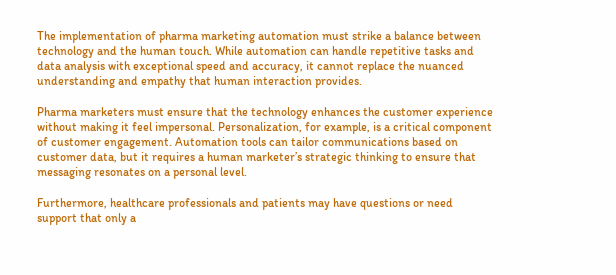The implementation of pharma marketing automation must strike a balance between technology and the human touch. While automation can handle repetitive tasks and data analysis with exceptional speed and accuracy, it cannot replace the nuanced understanding and empathy that human interaction provides.

Pharma marketers must ensure that the technology enhances the customer experience without making it feel impersonal. Personalization, for example, is a critical component of customer engagement. Automation tools can tailor communications based on customer data, but it requires a human marketer’s strategic thinking to ensure that messaging resonates on a personal level.

Furthermore, healthcare professionals and patients may have questions or need support that only a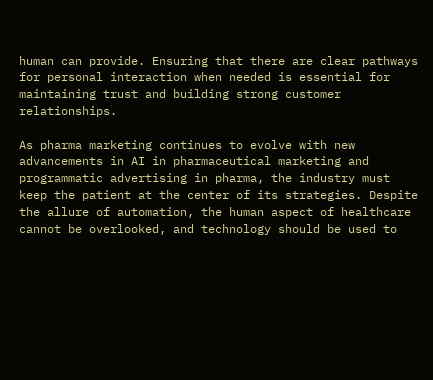human can provide. Ensuring that there are clear pathways for personal interaction when needed is essential for maintaining trust and building strong customer relationships.

As pharma marketing continues to evolve with new advancements in AI in pharmaceutical marketing and programmatic advertising in pharma, the industry must keep the patient at the center of its strategies. Despite the allure of automation, the human aspect of healthcare cannot be overlooked, and technology should be used to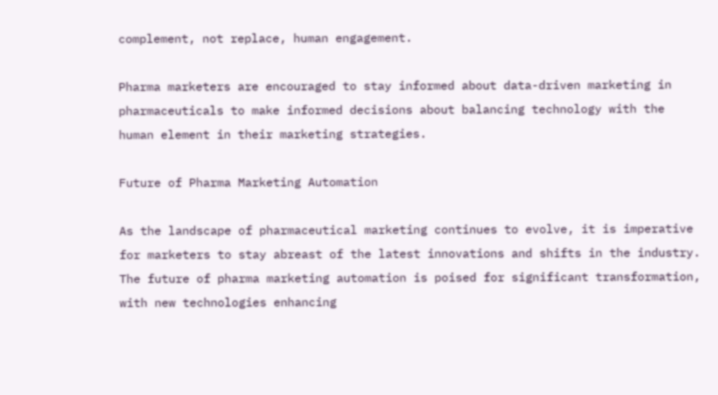complement, not replace, human engagement.

Pharma marketers are encouraged to stay informed about data-driven marketing in pharmaceuticals to make informed decisions about balancing technology with the human element in their marketing strategies.

Future of Pharma Marketing Automation

As the landscape of pharmaceutical marketing continues to evolve, it is imperative for marketers to stay abreast of the latest innovations and shifts in the industry. The future of pharma marketing automation is poised for significant transformation, with new technologies enhancing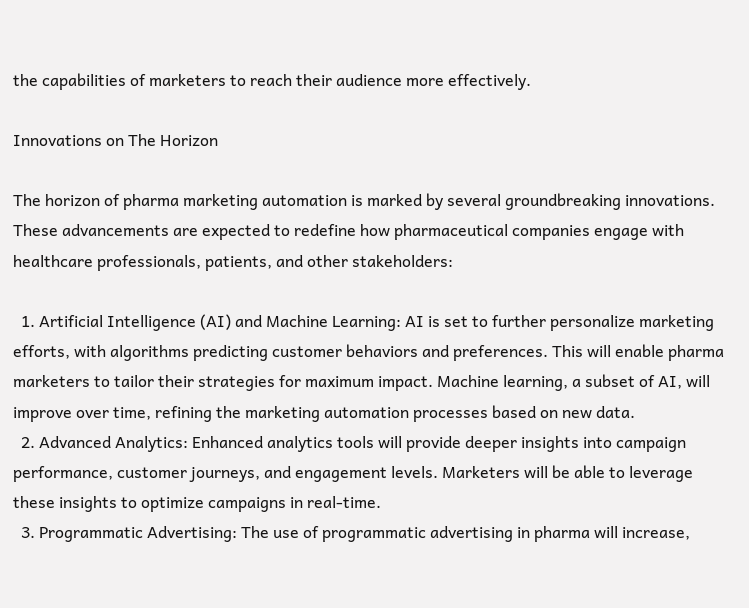the capabilities of marketers to reach their audience more effectively.

Innovations on The Horizon

The horizon of pharma marketing automation is marked by several groundbreaking innovations. These advancements are expected to redefine how pharmaceutical companies engage with healthcare professionals, patients, and other stakeholders:

  1. Artificial Intelligence (AI) and Machine Learning: AI is set to further personalize marketing efforts, with algorithms predicting customer behaviors and preferences. This will enable pharma marketers to tailor their strategies for maximum impact. Machine learning, a subset of AI, will improve over time, refining the marketing automation processes based on new data.
  2. Advanced Analytics: Enhanced analytics tools will provide deeper insights into campaign performance, customer journeys, and engagement levels. Marketers will be able to leverage these insights to optimize campaigns in real-time.
  3. Programmatic Advertising: The use of programmatic advertising in pharma will increase,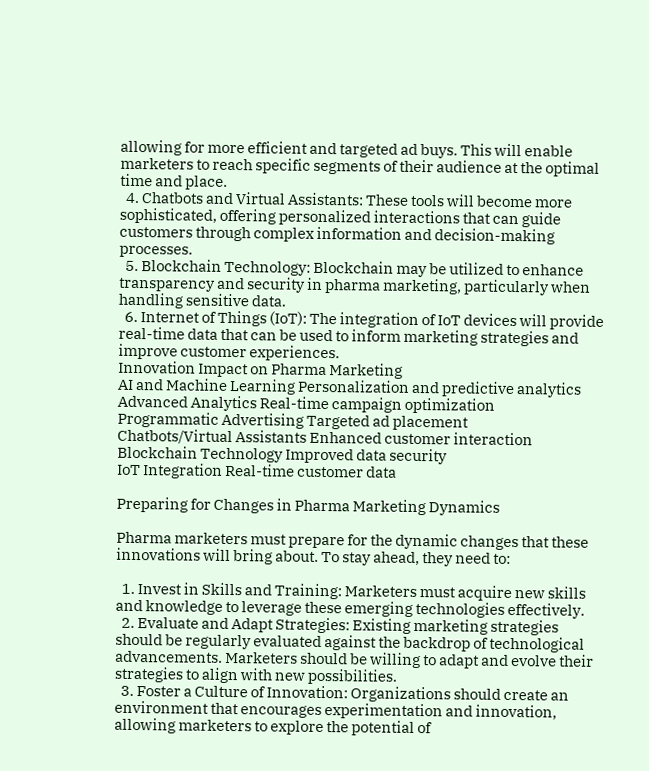allowing for more efficient and targeted ad buys. This will enable marketers to reach specific segments of their audience at the optimal time and place.
  4. Chatbots and Virtual Assistants: These tools will become more sophisticated, offering personalized interactions that can guide customers through complex information and decision-making processes.
  5. Blockchain Technology: Blockchain may be utilized to enhance transparency and security in pharma marketing, particularly when handling sensitive data.
  6. Internet of Things (IoT): The integration of IoT devices will provide real-time data that can be used to inform marketing strategies and improve customer experiences.
Innovation Impact on Pharma Marketing
AI and Machine Learning Personalization and predictive analytics
Advanced Analytics Real-time campaign optimization
Programmatic Advertising Targeted ad placement
Chatbots/Virtual Assistants Enhanced customer interaction
Blockchain Technology Improved data security
IoT Integration Real-time customer data

Preparing for Changes in Pharma Marketing Dynamics

Pharma marketers must prepare for the dynamic changes that these innovations will bring about. To stay ahead, they need to:

  1. Invest in Skills and Training: Marketers must acquire new skills and knowledge to leverage these emerging technologies effectively.
  2. Evaluate and Adapt Strategies: Existing marketing strategies should be regularly evaluated against the backdrop of technological advancements. Marketers should be willing to adapt and evolve their strategies to align with new possibilities.
  3. Foster a Culture of Innovation: Organizations should create an environment that encourages experimentation and innovation, allowing marketers to explore the potential of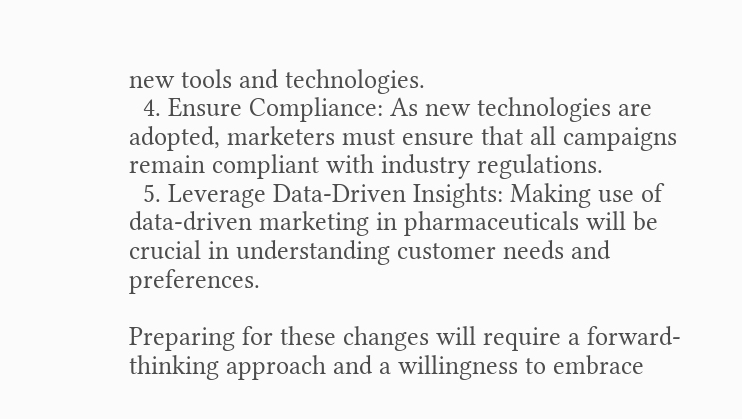new tools and technologies.
  4. Ensure Compliance: As new technologies are adopted, marketers must ensure that all campaigns remain compliant with industry regulations.
  5. Leverage Data-Driven Insights: Making use of data-driven marketing in pharmaceuticals will be crucial in understanding customer needs and preferences.

Preparing for these changes will require a forward-thinking approach and a willingness to embrace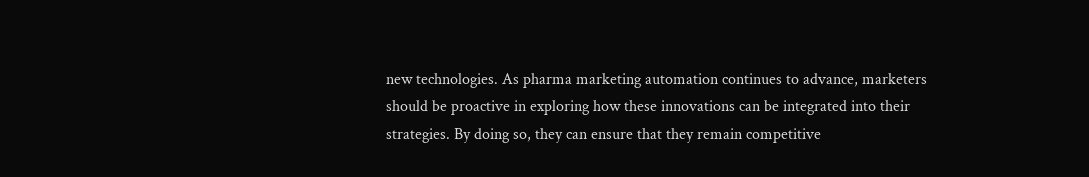new technologies. As pharma marketing automation continues to advance, marketers should be proactive in exploring how these innovations can be integrated into their strategies. By doing so, they can ensure that they remain competitive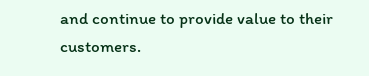and continue to provide value to their customers.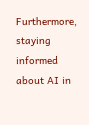Furthermore, staying informed about AI in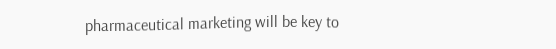pharmaceutical marketing will be key to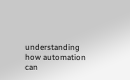understanding how automation can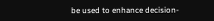be used to enhance decision-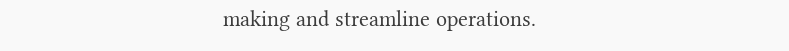making and streamline operations.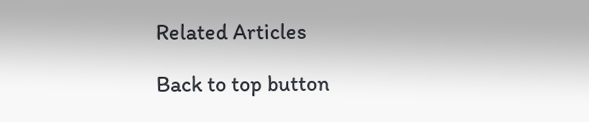Related Articles

Back to top button